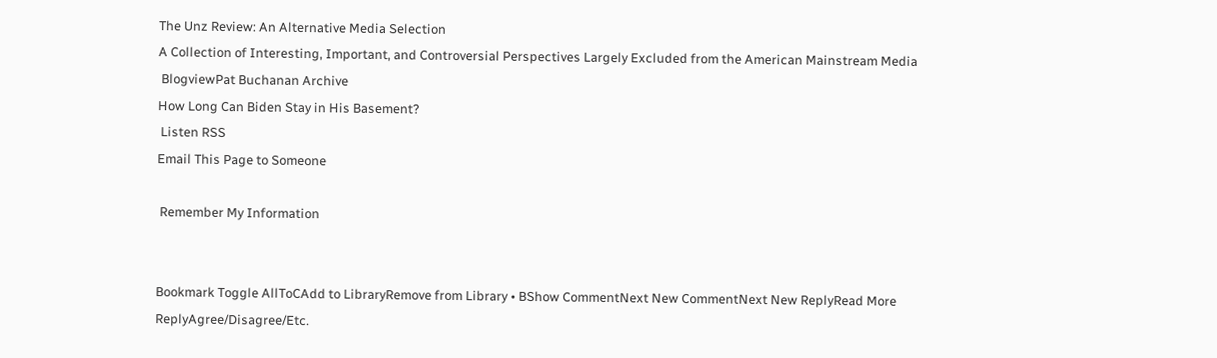The Unz Review: An Alternative Media Selection
A Collection of Interesting, Important, and Controversial Perspectives Largely Excluded from the American Mainstream Media
 BlogviewPat Buchanan Archive
How Long Can Biden Stay in His Basement?
 Listen RSS
Email This Page to Someone

 Remember My Information


Bookmark Toggle AllToCAdd to LibraryRemove from Library • BShow CommentNext New CommentNext New ReplyRead More
ReplyAgree/Disagree/Etc.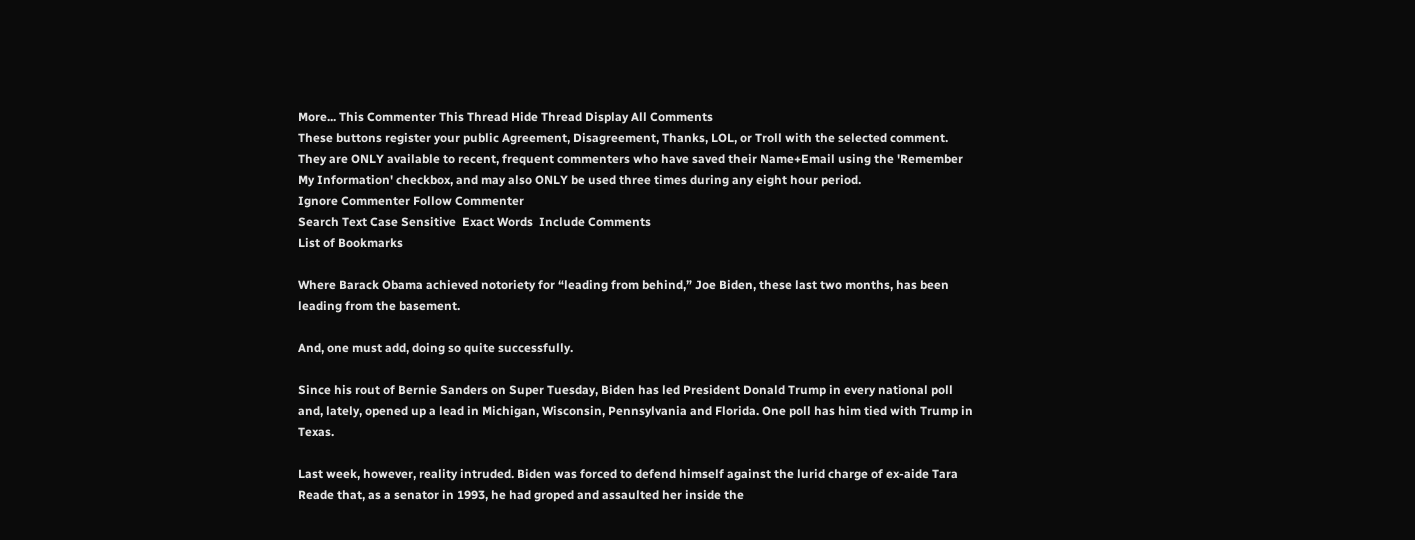More... This Commenter This Thread Hide Thread Display All Comments
These buttons register your public Agreement, Disagreement, Thanks, LOL, or Troll with the selected comment. They are ONLY available to recent, frequent commenters who have saved their Name+Email using the 'Remember My Information' checkbox, and may also ONLY be used three times during any eight hour period.
Ignore Commenter Follow Commenter
Search Text Case Sensitive  Exact Words  Include Comments
List of Bookmarks

Where Barack Obama achieved notoriety for “leading from behind,” Joe Biden, these last two months, has been leading from the basement.

And, one must add, doing so quite successfully.

Since his rout of Bernie Sanders on Super Tuesday, Biden has led President Donald Trump in every national poll and, lately, opened up a lead in Michigan, Wisconsin, Pennsylvania and Florida. One poll has him tied with Trump in Texas.

Last week, however, reality intruded. Biden was forced to defend himself against the lurid charge of ex-aide Tara Reade that, as a senator in 1993, he had groped and assaulted her inside the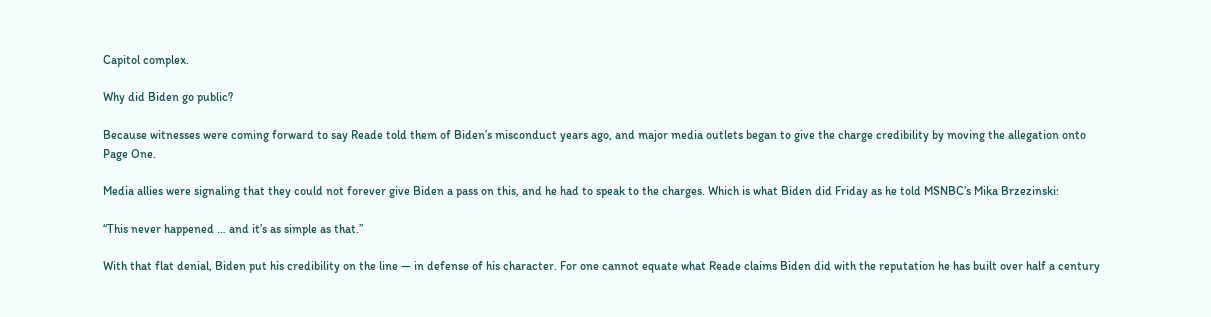Capitol complex.

Why did Biden go public?

Because witnesses were coming forward to say Reade told them of Biden’s misconduct years ago, and major media outlets began to give the charge credibility by moving the allegation onto Page One.

Media allies were signaling that they could not forever give Biden a pass on this, and he had to speak to the charges. Which is what Biden did Friday as he told MSNBC’s Mika Brzezinski:

“This never happened … and it’s as simple as that.”

With that flat denial, Biden put his credibility on the line — in defense of his character. For one cannot equate what Reade claims Biden did with the reputation he has built over half a century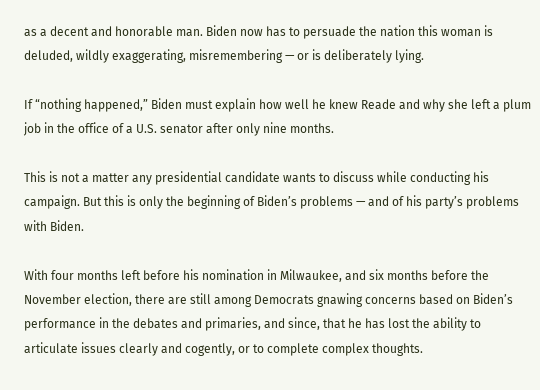as a decent and honorable man. Biden now has to persuade the nation this woman is deluded, wildly exaggerating, misremembering — or is deliberately lying.

If “nothing happened,” Biden must explain how well he knew Reade and why she left a plum job in the office of a U.S. senator after only nine months.

This is not a matter any presidential candidate wants to discuss while conducting his campaign. But this is only the beginning of Biden’s problems — and of his party’s problems with Biden.

With four months left before his nomination in Milwaukee, and six months before the November election, there are still among Democrats gnawing concerns based on Biden’s performance in the debates and primaries, and since, that he has lost the ability to articulate issues clearly and cogently, or to complete complex thoughts.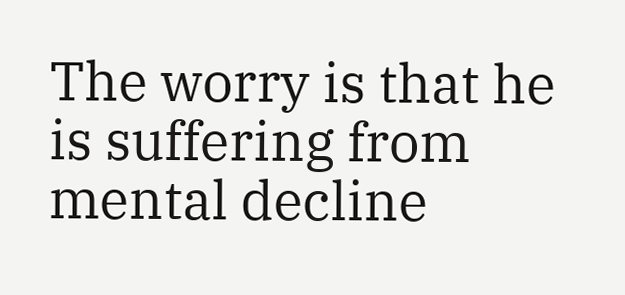The worry is that he is suffering from mental decline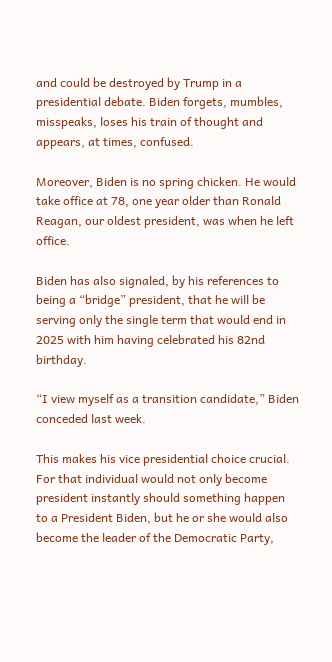and could be destroyed by Trump in a presidential debate. Biden forgets, mumbles, misspeaks, loses his train of thought and appears, at times, confused.

Moreover, Biden is no spring chicken. He would take office at 78, one year older than Ronald Reagan, our oldest president, was when he left office.

Biden has also signaled, by his references to being a “bridge” president, that he will be serving only the single term that would end in 2025 with him having celebrated his 82nd birthday.

“I view myself as a transition candidate,” Biden conceded last week.

This makes his vice presidential choice crucial. For that individual would not only become president instantly should something happen to a President Biden, but he or she would also become the leader of the Democratic Party,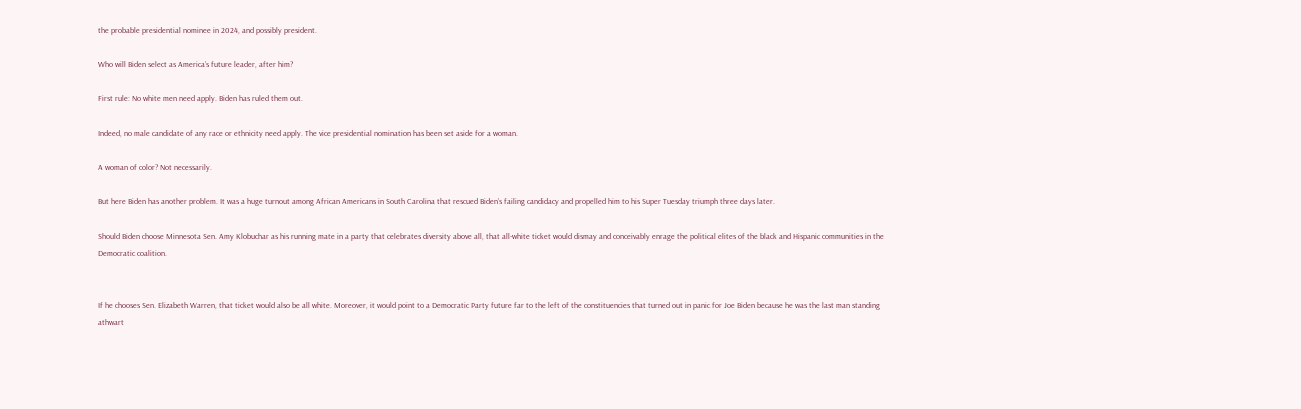the probable presidential nominee in 2024, and possibly president.

Who will Biden select as America’s future leader, after him?

First rule: No white men need apply. Biden has ruled them out.

Indeed, no male candidate of any race or ethnicity need apply. The vice presidential nomination has been set aside for a woman.

A woman of color? Not necessarily.

But here Biden has another problem. It was a huge turnout among African Americans in South Carolina that rescued Biden’s failing candidacy and propelled him to his Super Tuesday triumph three days later.

Should Biden choose Minnesota Sen. Amy Klobuchar as his running mate in a party that celebrates diversity above all, that all-white ticket would dismay and conceivably enrage the political elites of the black and Hispanic communities in the Democratic coalition.


If he chooses Sen. Elizabeth Warren, that ticket would also be all white. Moreover, it would point to a Democratic Party future far to the left of the constituencies that turned out in panic for Joe Biden because he was the last man standing athwart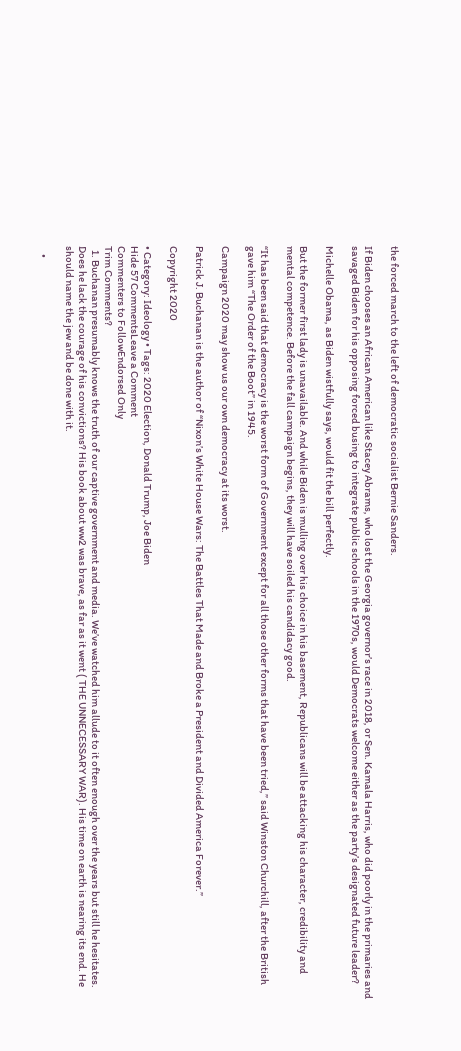the forced march to the left of democratic socialist Bernie Sanders.

If Biden chooses an African American like Stacey Abrams, who lost the Georgia governor’s race in 2018, or Sen. Kamala Harris, who did poorly in the primaries and savaged Biden for his opposing forced busing to integrate public schools in the 1970s, would Democrats welcome either as the party’s designated future leader?

Michelle Obama, as Biden wistfully says, would fit the bill perfectly.

But the former first lady is unavailable. And while Biden is mulling over his choice in his basement, Republicans will be attacking his character, credibility and mental competence. Before the fall campaign begins, they will have soiled his candidacy good.

“It has been said that democracy is the worst form of Government except for all those other forms that have been tried,” said Winston Churchill, after the British gave him “The Order of the Boot” in 1945.

Campaign 2020 may show us our own democracy at its worst.

Patrick J. Buchanan is the author of “Nixon’s White House Wars: The Battles That Made and Broke a President and Divided America Forever.”

Copyright 2020

• Category: Ideology • Tags: 2020 Election, Donald Trump, Joe Biden
Hide 57 CommentsLeave a Comment
Commenters to FollowEndorsed Only
Trim Comments?
  1. Buchanan presumably knows the truth of our captive government and media. We’ve watched him allude to it often enough over the years but still he hesitates. Does he lack the courage of his convictions? His book about ww2 was brave, as far as it went ( THE UNNECESSARY WAR). His time on earth is nearing its end. He should name the jew and be done with it.

    •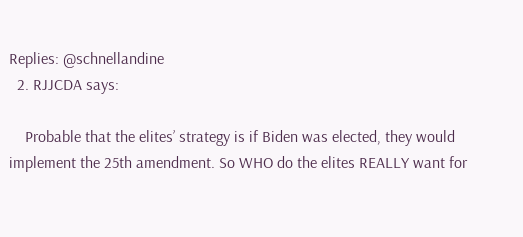Replies: @schnellandine
  2. RJJCDA says:

    Probable that the elites’ strategy is if Biden was elected, they would implement the 25th amendment. So WHO do the elites REALLY want for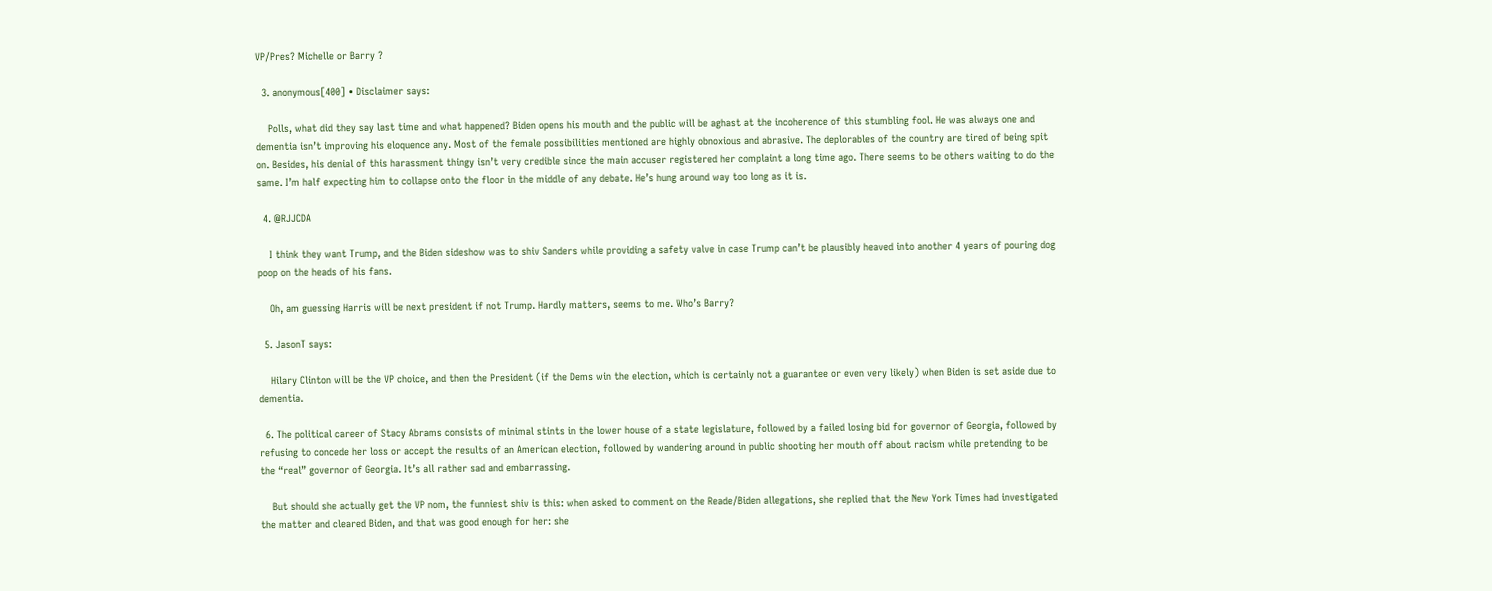VP/Pres? Michelle or Barry ?

  3. anonymous[400] • Disclaimer says:

    Polls, what did they say last time and what happened? Biden opens his mouth and the public will be aghast at the incoherence of this stumbling fool. He was always one and dementia isn’t improving his eloquence any. Most of the female possibilities mentioned are highly obnoxious and abrasive. The deplorables of the country are tired of being spit on. Besides, his denial of this harassment thingy isn’t very credible since the main accuser registered her complaint a long time ago. There seems to be others waiting to do the same. I’m half expecting him to collapse onto the floor in the middle of any debate. He’s hung around way too long as it is.

  4. @RJJCDA

    I think they want Trump, and the Biden sideshow was to shiv Sanders while providing a safety valve in case Trump can’t be plausibly heaved into another 4 years of pouring dog poop on the heads of his fans.

    Oh, am guessing Harris will be next president if not Trump. Hardly matters, seems to me. Who’s Barry?

  5. JasonT says:

    Hilary Clinton will be the VP choice, and then the President (if the Dems win the election, which is certainly not a guarantee or even very likely) when Biden is set aside due to dementia.

  6. The political career of Stacy Abrams consists of minimal stints in the lower house of a state legislature, followed by a failed losing bid for governor of Georgia, followed by refusing to concede her loss or accept the results of an American election, followed by wandering around in public shooting her mouth off about racism while pretending to be the “real” governor of Georgia. It’s all rather sad and embarrassing.

    But should she actually get the VP nom, the funniest shiv is this: when asked to comment on the Reade/Biden allegations, she replied that the New York Times had investigated the matter and cleared Biden, and that was good enough for her: she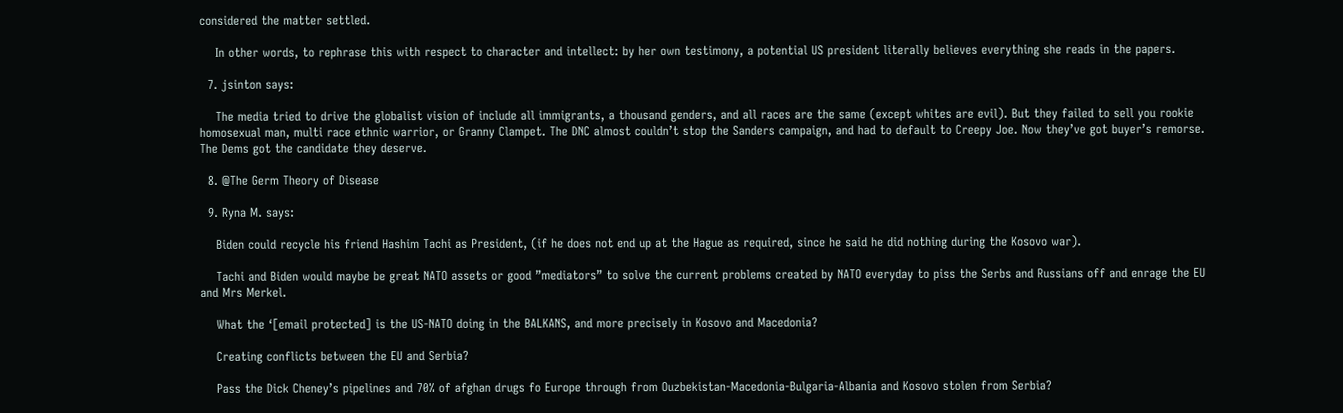considered the matter settled.

    In other words, to rephrase this with respect to character and intellect: by her own testimony, a potential US president literally believes everything she reads in the papers.

  7. jsinton says:

    The media tried to drive the globalist vision of include all immigrants, a thousand genders, and all races are the same (except whites are evil). But they failed to sell you rookie homosexual man, multi race ethnic warrior, or Granny Clampet. The DNC almost couldn’t stop the Sanders campaign, and had to default to Creepy Joe. Now they’ve got buyer’s remorse. The Dems got the candidate they deserve.

  8. @The Germ Theory of Disease

  9. Ryna M. says:

    Biden could recycle his friend Hashim Tachi as President, (if he does not end up at the Hague as required, since he said he did nothing during the Kosovo war).

    Tachi and Biden would maybe be great NATO assets or good ”mediators” to solve the current problems created by NATO everyday to piss the Serbs and Russians off and enrage the EU and Mrs Merkel.

    What the ‘[email protected] is the US-NATO doing in the BALKANS, and more precisely in Kosovo and Macedonia?

    Creating conflicts between the EU and Serbia?

    Pass the Dick Cheney’s pipelines and 70% of afghan drugs fo Europe through from Ouzbekistan-Macedonia-Bulgaria-Albania and Kosovo stolen from Serbia?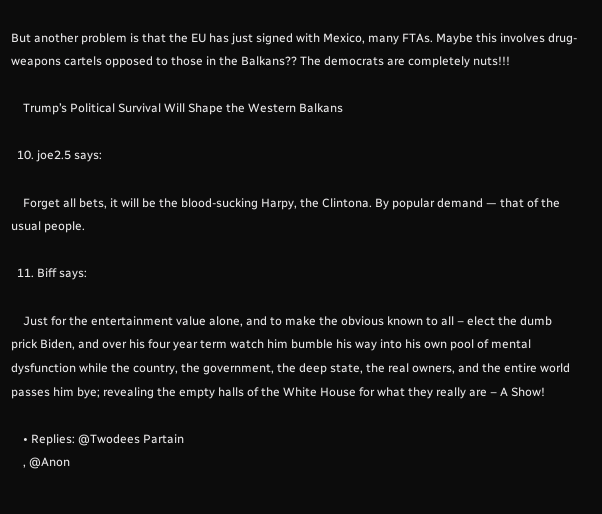But another problem is that the EU has just signed with Mexico, many FTAs. Maybe this involves drug-weapons cartels opposed to those in the Balkans?? The democrats are completely nuts!!!

    Trump’s Political Survival Will Shape the Western Balkans

  10. joe2.5 says:

    Forget all bets, it will be the blood-sucking Harpy, the Clintona. By popular demand — that of the usual people.

  11. Biff says:

    Just for the entertainment value alone, and to make the obvious known to all – elect the dumb prick Biden, and over his four year term watch him bumble his way into his own pool of mental dysfunction while the country, the government, the deep state, the real owners, and the entire world passes him bye; revealing the empty halls of the White House for what they really are – A Show!

    • Replies: @Twodees Partain
    , @Anon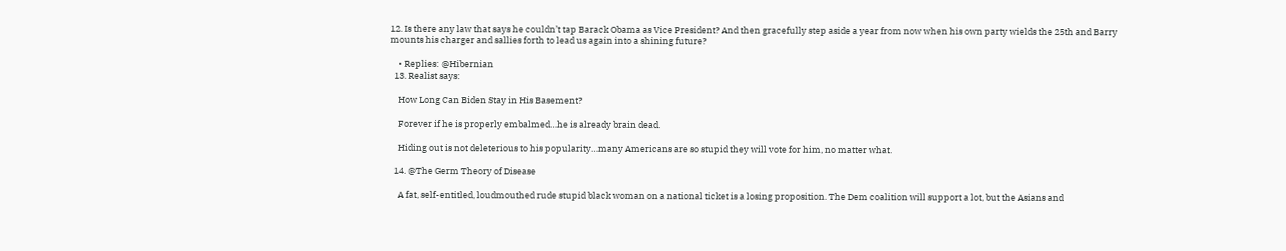12. Is there any law that says he couldn’t tap Barack Obama as Vice President? And then gracefully step aside a year from now when his own party wields the 25th and Barry mounts his charger and sallies forth to lead us again into a shining future?

    • Replies: @Hibernian
  13. Realist says:

    How Long Can Biden Stay in His Basement?

    Forever if he is properly embalmed…he is already brain dead.

    Hiding out is not deleterious to his popularity…many Americans are so stupid they will vote for him, no matter what.

  14. @The Germ Theory of Disease

    A fat, self-entitled, loudmouthed rude stupid black woman on a national ticket is a losing proposition. The Dem coalition will support a lot, but the Asians and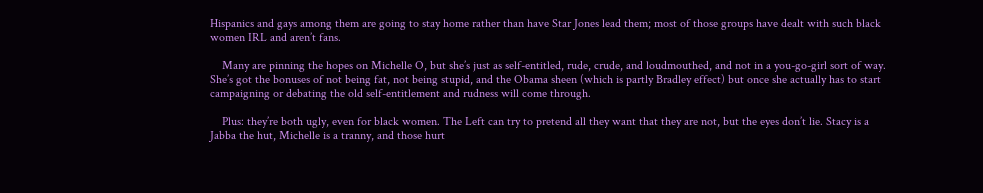Hispanics and gays among them are going to stay home rather than have Star Jones lead them; most of those groups have dealt with such black women IRL and aren’t fans.

    Many are pinning the hopes on Michelle O, but she’s just as self-entitled, rude, crude, and loudmouthed, and not in a you-go-girl sort of way. She’s got the bonuses of not being fat, not being stupid, and the Obama sheen (which is partly Bradley effect) but once she actually has to start campaigning or debating the old self-entitlement and rudness will come through.

    Plus: they’re both ugly, even for black women. The Left can try to pretend all they want that they are not, but the eyes don’t lie. Stacy is a Jabba the hut, Michelle is a tranny, and those hurt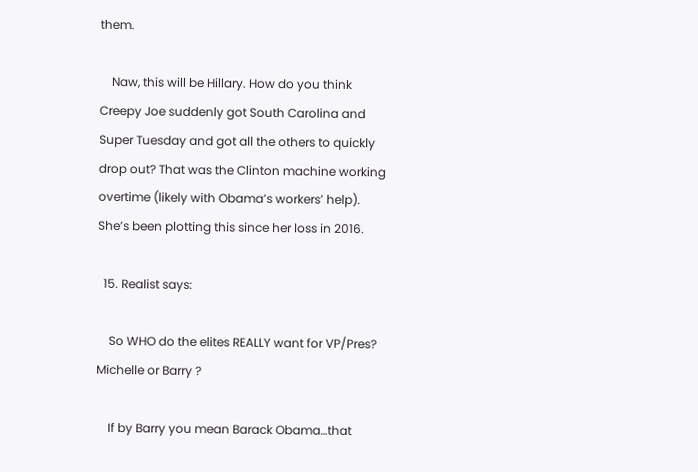them.

    Naw, this will be Hillary. How do you think Creepy Joe suddenly got South Carolina and Super Tuesday and got all the others to quickly drop out? That was the Clinton machine working overtime (likely with Obama’s workers’ help). She’s been plotting this since her loss in 2016.

  15. Realist says:

    So WHO do the elites REALLY want for VP/Pres? Michelle or Barry ?

    If by Barry you mean Barack Obama…that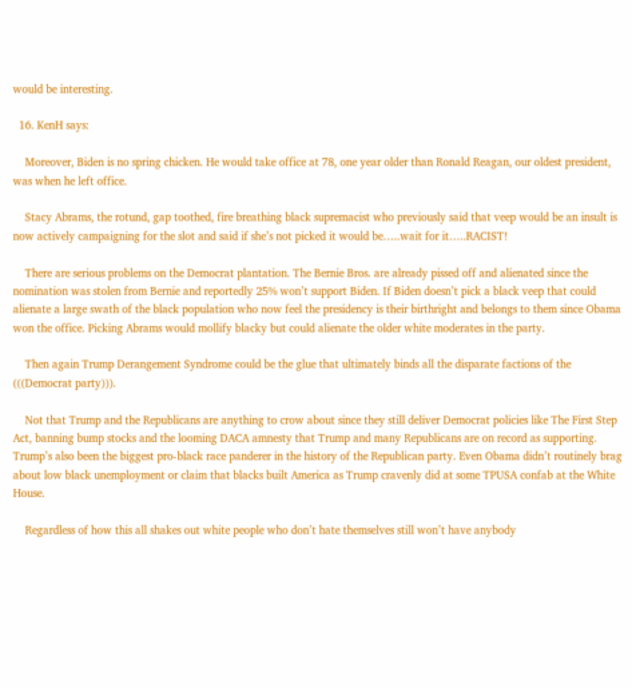would be interesting.

  16. KenH says:

    Moreover, Biden is no spring chicken. He would take office at 78, one year older than Ronald Reagan, our oldest president, was when he left office.

    Stacy Abrams, the rotund, gap toothed, fire breathing black supremacist who previously said that veep would be an insult is now actively campaigning for the slot and said if she’s not picked it would be…..wait for it…..RACIST!

    There are serious problems on the Democrat plantation. The Bernie Bros. are already pissed off and alienated since the nomination was stolen from Bernie and reportedly 25% won’t support Biden. If Biden doesn’t pick a black veep that could alienate a large swath of the black population who now feel the presidency is their birthright and belongs to them since Obama won the office. Picking Abrams would mollify blacky but could alienate the older white moderates in the party.

    Then again Trump Derangement Syndrome could be the glue that ultimately binds all the disparate factions of the (((Democrat party))).

    Not that Trump and the Republicans are anything to crow about since they still deliver Democrat policies like The First Step Act, banning bump stocks and the looming DACA amnesty that Trump and many Republicans are on record as supporting. Trump’s also been the biggest pro-black race panderer in the history of the Republican party. Even Obama didn’t routinely brag about low black unemployment or claim that blacks built America as Trump cravenly did at some TPUSA confab at the White House.

    Regardless of how this all shakes out white people who don’t hate themselves still won’t have anybody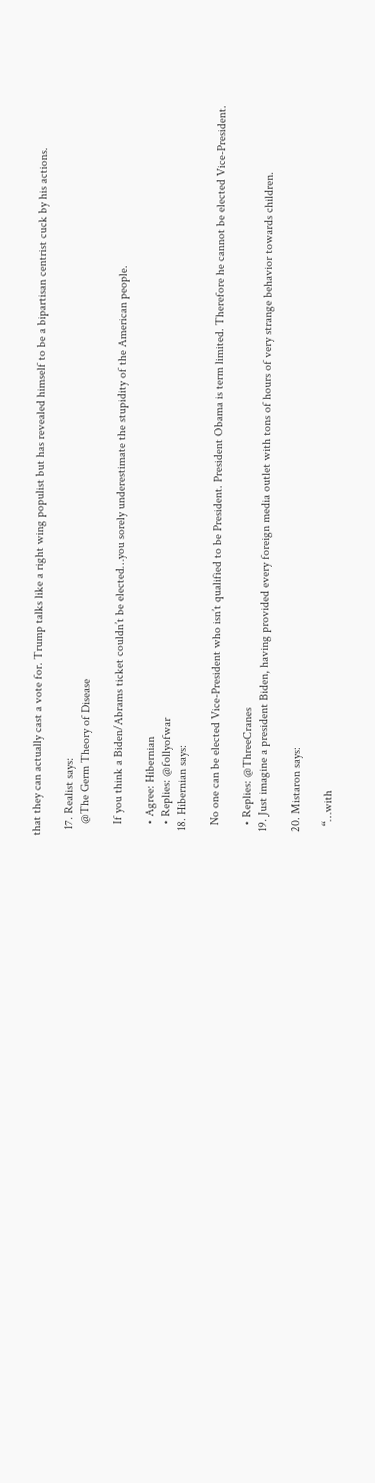that they can actually cast a vote for. Trump talks like a right wing populist but has revealed himself to be a bipartisan centrist cuck by his actions.

  17. Realist says:
    @The Germ Theory of Disease

    If you think a Biden/Abrams ticket couldn’t be elected…you sorely underestimate the stupidity of the American people.

    • Agree: Hibernian
    • Replies: @follyofwar
  18. Hibernian says:

    No one can be elected Vice-President who isn’t qualified to be President. President Obama is term limited. Therefore he cannot be elected Vice-President.

    • Replies: @ThreeCranes
  19. Just imagine a president Biden, having provided every foreign media outlet with tons of hours of very strange behavior towards children.

  20. Mistaron says:

    “…with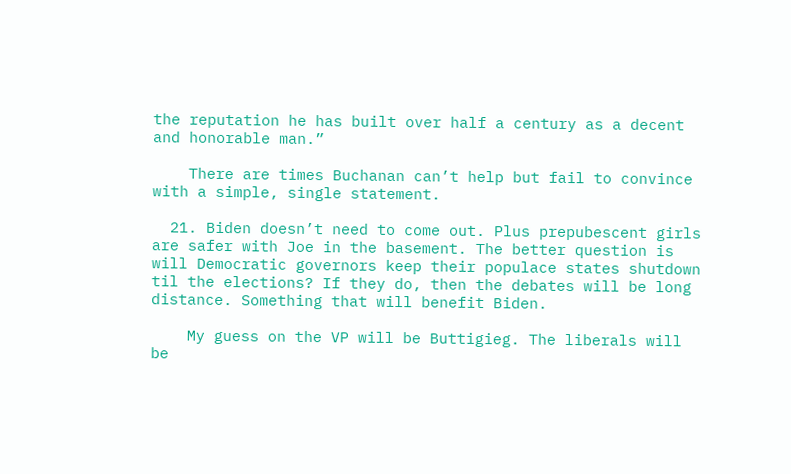the reputation he has built over half a century as a decent and honorable man.”

    There are times Buchanan can’t help but fail to convince with a simple, single statement.

  21. Biden doesn’t need to come out. Plus prepubescent girls are safer with Joe in the basement. The better question is will Democratic governors keep their populace states shutdown til the elections? If they do, then the debates will be long distance. Something that will benefit Biden.

    My guess on the VP will be Buttigieg. The liberals will be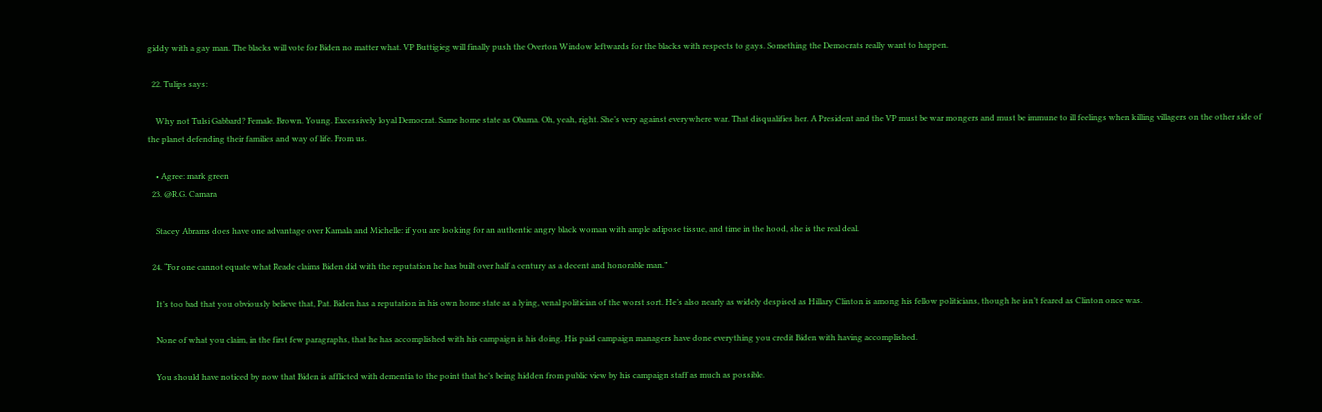giddy with a gay man. The blacks will vote for Biden no matter what. VP Buttigieg will finally push the Overton Window leftwards for the blacks with respects to gays. Something the Democrats really want to happen.

  22. Tulips says:

    Why not Tulsi Gabbard? Female. Brown. Young. Excessively loyal Democrat. Same home state as Obama. Oh, yeah, right. She’s very against everywhere war. That disqualifies her. A President and the VP must be war mongers and must be immune to ill feelings when killing villagers on the other side of the planet defending their families and way of life. From us.

    • Agree: mark green
  23. @R.G. Camara

    Stacey Abrams does have one advantage over Kamala and Michelle: if you are looking for an authentic angry black woman with ample adipose tissue, and time in the hood, she is the real deal.

  24. “For one cannot equate what Reade claims Biden did with the reputation he has built over half a century as a decent and honorable man.”

    It’s too bad that you obviously believe that, Pat. Biden has a reputation in his own home state as a lying, venal politician of the worst sort. He’s also nearly as widely despised as Hillary Clinton is among his fellow politicians, though he isn’t feared as Clinton once was.

    None of what you claim, in the first few paragraphs, that he has accomplished with his campaign is his doing. His paid campaign managers have done everything you credit Biden with having accomplished.

    You should have noticed by now that Biden is afflicted with dementia to the point that he’s being hidden from public view by his campaign staff as much as possible.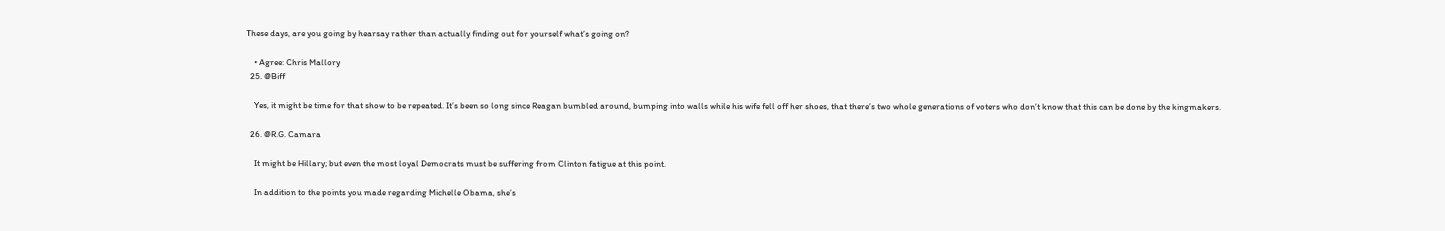These days, are you going by hearsay rather than actually finding out for yourself what’s going on?

    • Agree: Chris Mallory
  25. @Biff

    Yes, it might be time for that show to be repeated. It’s been so long since Reagan bumbled around, bumping into walls while his wife fell off her shoes, that there’s two whole generations of voters who don’t know that this can be done by the kingmakers.

  26. @R.G. Camara

    It might be Hillary; but even the most loyal Democrats must be suffering from Clinton fatigue at this point.

    In addition to the points you made regarding Michelle Obama, she’s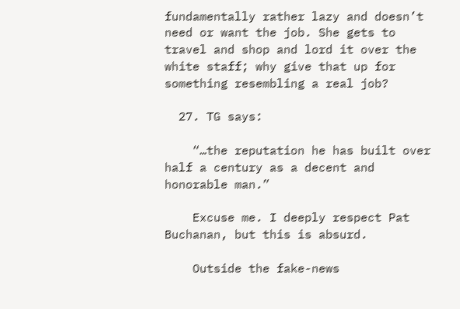fundamentally rather lazy and doesn’t need or want the job. She gets to travel and shop and lord it over the white staff; why give that up for something resembling a real job?

  27. TG says:

    “…the reputation he has built over half a century as a decent and honorable man.”

    Excuse me. I deeply respect Pat Buchanan, but this is absurd.

    Outside the fake-news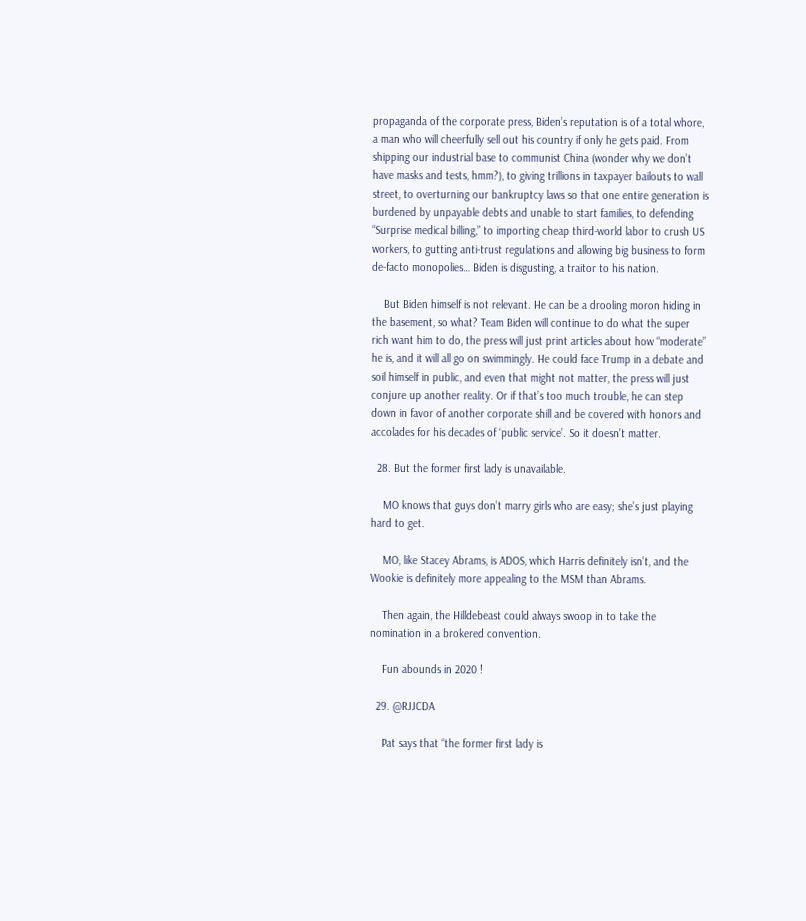propaganda of the corporate press, Biden’s reputation is of a total whore, a man who will cheerfully sell out his country if only he gets paid. From shipping our industrial base to communist China (wonder why we don’t have masks and tests, hmm?), to giving trillions in taxpayer bailouts to wall street, to overturning our bankruptcy laws so that one entire generation is burdened by unpayable debts and unable to start families, to defending “Surprise medical billing,” to importing cheap third-world labor to crush US workers, to gutting anti-trust regulations and allowing big business to form de-facto monopolies… Biden is disgusting, a traitor to his nation.

    But Biden himself is not relevant. He can be a drooling moron hiding in the basement, so what? Team Biden will continue to do what the super rich want him to do, the press will just print articles about how “moderate” he is, and it will all go on swimmingly. He could face Trump in a debate and soil himself in public, and even that might not matter, the press will just conjure up another reality. Or if that’s too much trouble, he can step down in favor of another corporate shill and be covered with honors and accolades for his decades of ‘public service’. So it doesn’t matter.

  28. But the former first lady is unavailable.

    MO knows that guys don’t marry girls who are easy; she’s just playing hard to get.

    MO, like Stacey Abrams, is ADOS, which Harris definitely isn’t, and the Wookie is definitely more appealing to the MSM than Abrams.

    Then again, the Hilldebeast could always swoop in to take the nomination in a brokered convention.

    Fun abounds in 2020 !

  29. @RJJCDA

    Pat says that “the former first lady is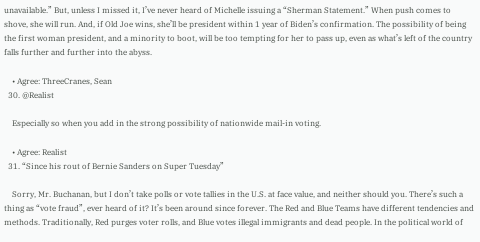unavailable.” But, unless I missed it, I’ve never heard of Michelle issuing a “Sherman Statement.” When push comes to shove, she will run. And, if Old Joe wins, she’ll be president within 1 year of Biden’s confirmation. The possibility of being the first woman president, and a minority to boot, will be too tempting for her to pass up, even as what’s left of the country falls further and further into the abyss.

    • Agree: ThreeCranes, Sean
  30. @Realist

    Especially so when you add in the strong possibility of nationwide mail-in voting.

    • Agree: Realist
  31. “Since his rout of Bernie Sanders on Super Tuesday”

    Sorry, Mr. Buchanan, but I don’t take polls or vote tallies in the U.S. at face value, and neither should you. There’s such a thing as “vote fraud”, ever heard of it? It’s been around since forever. The Red and Blue Teams have different tendencies and methods. Traditionally, Red purges voter rolls, and Blue votes illegal immigrants and dead people. In the political world of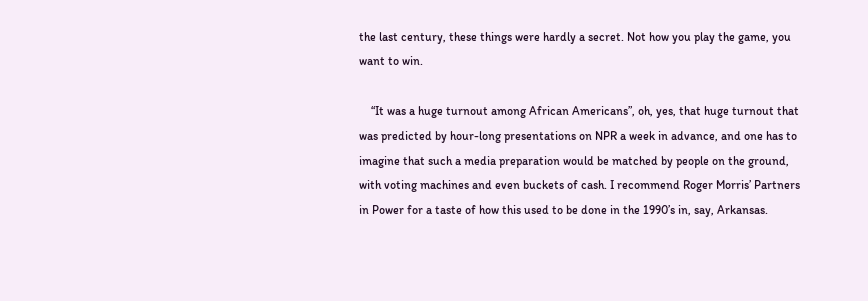the last century, these things were hardly a secret. Not how you play the game, you want to win.

    “It was a huge turnout among African Americans”, oh, yes, that huge turnout that was predicted by hour-long presentations on NPR a week in advance, and one has to imagine that such a media preparation would be matched by people on the ground, with voting machines and even buckets of cash. I recommend Roger Morris’ Partners in Power for a taste of how this used to be done in the 1990’s in, say, Arkansas.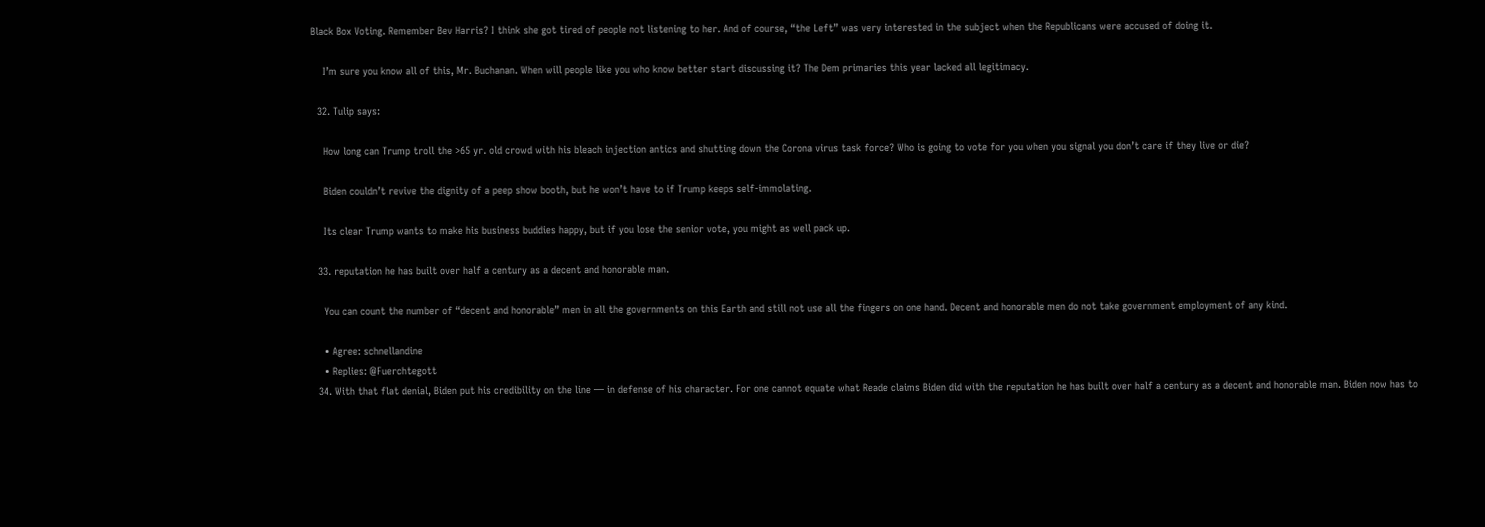Black Box Voting. Remember Bev Harris? I think she got tired of people not listening to her. And of course, “the Left” was very interested in the subject when the Republicans were accused of doing it.

    I’m sure you know all of this, Mr. Buchanan. When will people like you who know better start discussing it? The Dem primaries this year lacked all legitimacy.

  32. Tulip says:

    How long can Trump troll the >65 yr. old crowd with his bleach injection antics and shutting down the Corona virus task force? Who is going to vote for you when you signal you don’t care if they live or die?

    Biden couldn’t revive the dignity of a peep show booth, but he won’t have to if Trump keeps self-immolating.

    Its clear Trump wants to make his business buddies happy, but if you lose the senior vote, you might as well pack up.

  33. reputation he has built over half a century as a decent and honorable man.

    You can count the number of “decent and honorable” men in all the governments on this Earth and still not use all the fingers on one hand. Decent and honorable men do not take government employment of any kind.

    • Agree: schnellandine
    • Replies: @Fuerchtegott
  34. With that flat denial, Biden put his credibility on the line — in defense of his character. For one cannot equate what Reade claims Biden did with the reputation he has built over half a century as a decent and honorable man. Biden now has to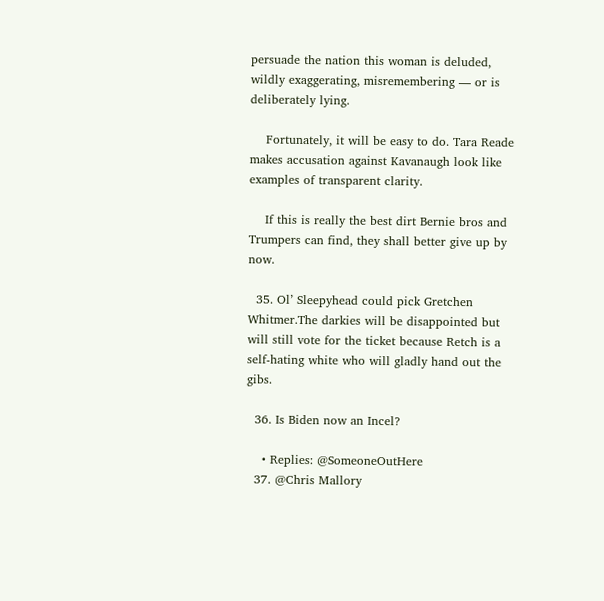persuade the nation this woman is deluded, wildly exaggerating, misremembering — or is deliberately lying.

    Fortunately, it will be easy to do. Tara Reade makes accusation against Kavanaugh look like examples of transparent clarity.

    If this is really the best dirt Bernie bros and Trumpers can find, they shall better give up by now.

  35. Ol’ Sleepyhead could pick Gretchen Whitmer.The darkies will be disappointed but will still vote for the ticket because Retch is a self-hating white who will gladly hand out the gibs.

  36. Is Biden now an Incel?

    • Replies: @SomeoneOutHere
  37. @Chris Mallory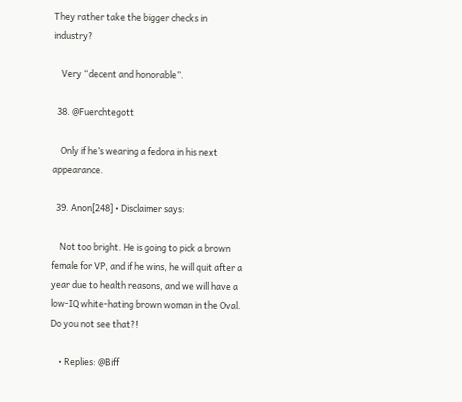They rather take the bigger checks in industry?

    Very “decent and honorable”.

  38. @Fuerchtegott

    Only if he’s wearing a fedora in his next appearance.

  39. Anon[248] • Disclaimer says:

    Not too bright. He is going to pick a brown female for VP, and if he wins, he will quit after a year due to health reasons, and we will have a low-IQ white-hating brown woman in the Oval. Do you not see that?!

    • Replies: @Biff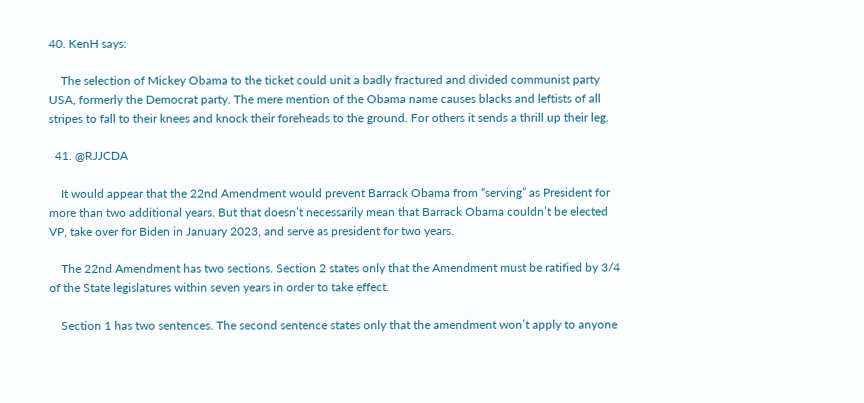40. KenH says:

    The selection of Mickey Obama to the ticket could unit a badly fractured and divided communist party USA, formerly the Democrat party. The mere mention of the Obama name causes blacks and leftists of all stripes to fall to their knees and knock their foreheads to the ground. For others it sends a thrill up their leg.

  41. @RJJCDA

    It would appear that the 22nd Amendment would prevent Barrack Obama from “serving” as President for more than two additional years. But that doesn’t necessarily mean that Barrack Obama couldn’t be elected VP, take over for Biden in January 2023, and serve as president for two years.

    The 22nd Amendment has two sections. Section 2 states only that the Amendment must be ratified by 3/4 of the State legislatures within seven years in order to take effect.

    Section 1 has two sentences. The second sentence states only that the amendment won’t apply to anyone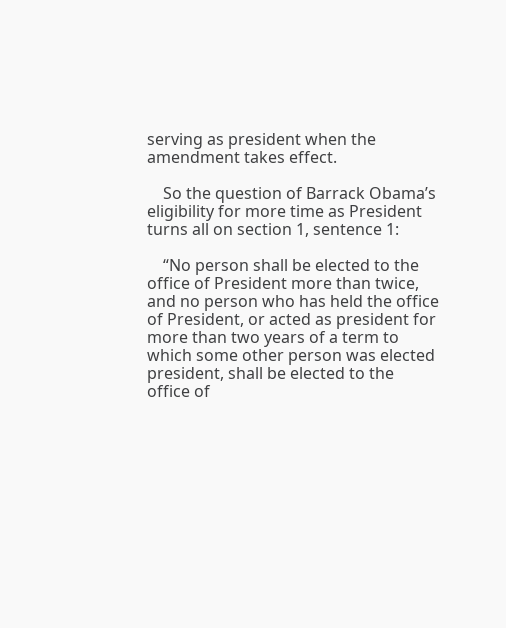serving as president when the amendment takes effect.

    So the question of Barrack Obama’s eligibility for more time as President turns all on section 1, sentence 1:

    “No person shall be elected to the office of President more than twice, and no person who has held the office of President, or acted as president for more than two years of a term to which some other person was elected president, shall be elected to the office of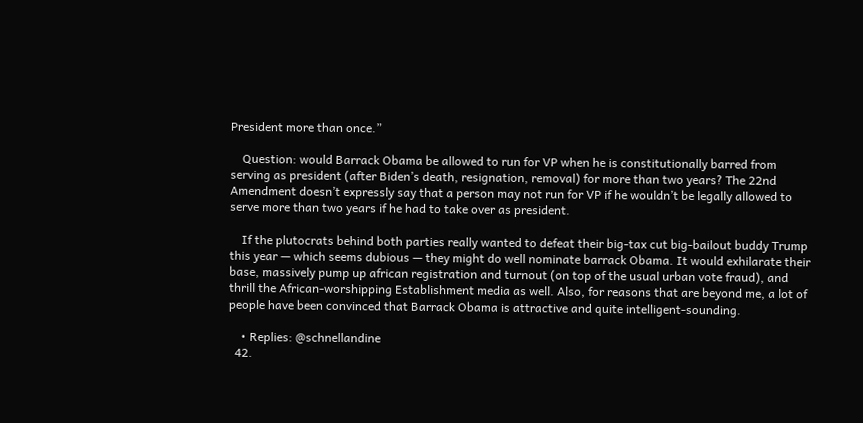President more than once.”

    Question: would Barrack Obama be allowed to run for VP when he is constitutionally barred from serving as president (after Biden’s death, resignation, removal) for more than two years? The 22nd Amendment doesn’t expressly say that a person may not run for VP if he wouldn’t be legally allowed to serve more than two years if he had to take over as president.

    If the plutocrats behind both parties really wanted to defeat their big-tax cut big-bailout buddy Trump this year — which seems dubious — they might do well nominate barrack Obama. It would exhilarate their base, massively pump up african registration and turnout (on top of the usual urban vote fraud), and thrill the African-worshipping Establishment media as well. Also, for reasons that are beyond me, a lot of people have been convinced that Barrack Obama is attractive and quite intelligent-sounding.

    • Replies: @schnellandine
  42.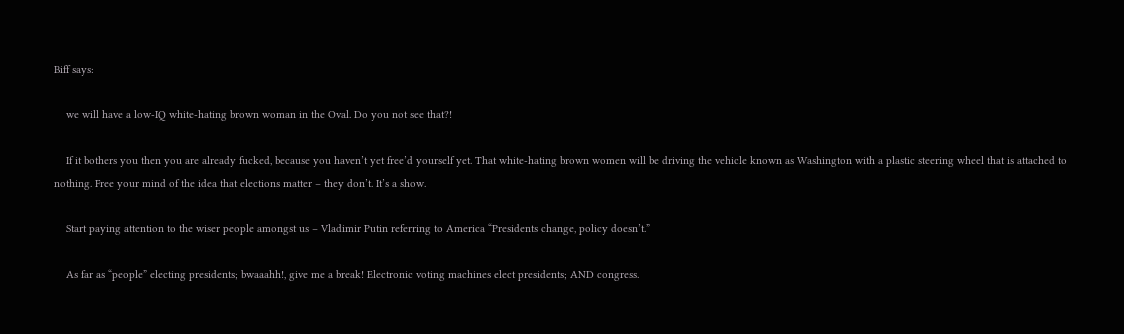Biff says:

    we will have a low-IQ white-hating brown woman in the Oval. Do you not see that?!

    If it bothers you then you are already fucked, because you haven’t yet free’d yourself yet. That white-hating brown women will be driving the vehicle known as Washington with a plastic steering wheel that is attached to nothing. Free your mind of the idea that elections matter – they don’t. It’s a show.

    Start paying attention to the wiser people amongst us – Vladimir Putin referring to America “Presidents change, policy doesn’t.”

    As far as “people” electing presidents; bwaaahh!, give me a break! Electronic voting machines elect presidents; AND congress.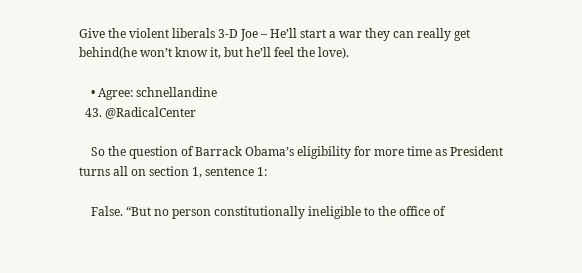Give the violent liberals 3-D Joe – He’ll start a war they can really get behind(he won’t know it, but he’ll feel the love).

    • Agree: schnellandine
  43. @RadicalCenter

    So the question of Barrack Obama’s eligibility for more time as President turns all on section 1, sentence 1:

    False. “But no person constitutionally ineligible to the office of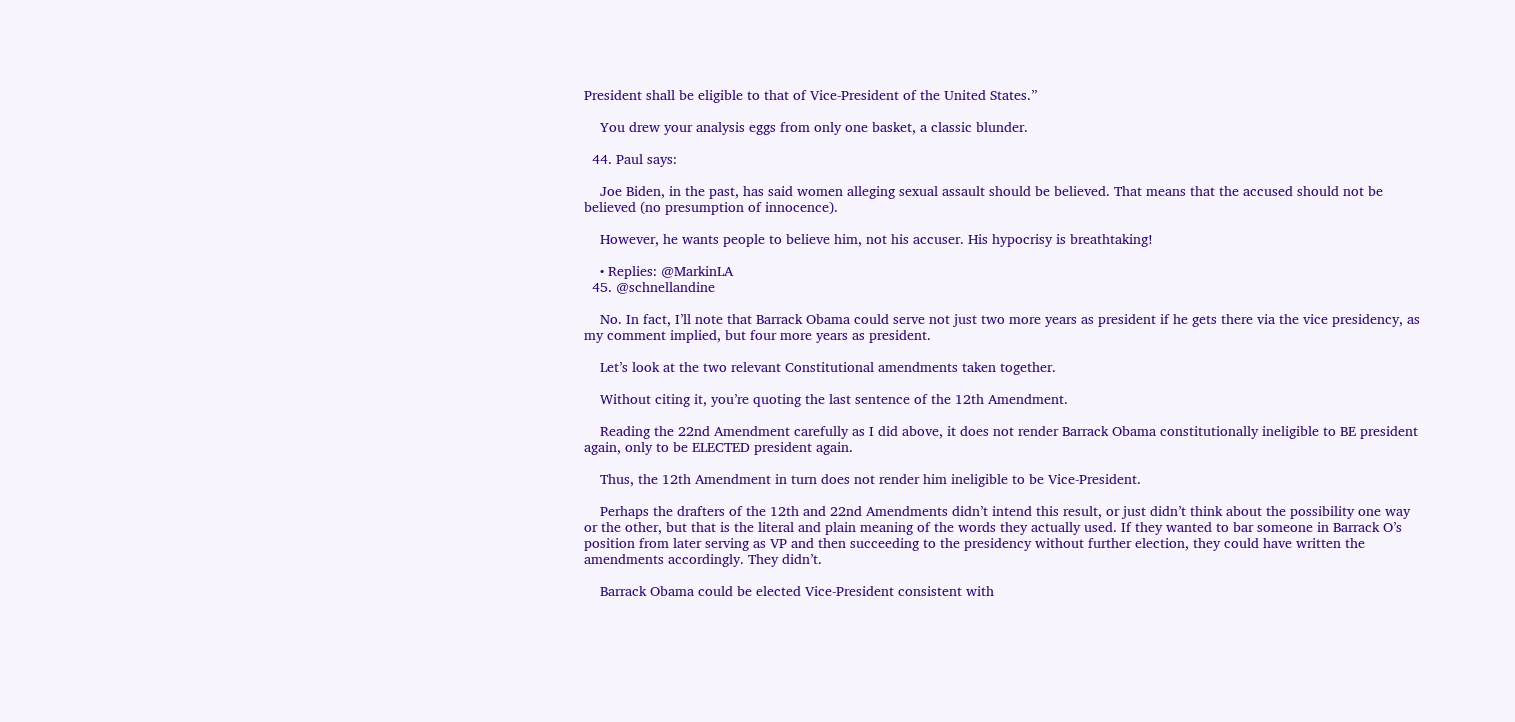President shall be eligible to that of Vice-President of the United States.”

    You drew your analysis eggs from only one basket, a classic blunder.

  44. Paul says:

    Joe Biden, in the past, has said women alleging sexual assault should be believed. That means that the accused should not be believed (no presumption of innocence).

    However, he wants people to believe him, not his accuser. His hypocrisy is breathtaking!

    • Replies: @MarkinLA
  45. @schnellandine

    No. In fact, I’ll note that Barrack Obama could serve not just two more years as president if he gets there via the vice presidency, as my comment implied, but four more years as president.

    Let’s look at the two relevant Constitutional amendments taken together.

    Without citing it, you’re quoting the last sentence of the 12th Amendment.

    Reading the 22nd Amendment carefully as I did above, it does not render Barrack Obama constitutionally ineligible to BE president again, only to be ELECTED president again.

    Thus, the 12th Amendment in turn does not render him ineligible to be Vice-President.

    Perhaps the drafters of the 12th and 22nd Amendments didn’t intend this result, or just didn’t think about the possibility one way or the other, but that is the literal and plain meaning of the words they actually used. If they wanted to bar someone in Barrack O’s position from later serving as VP and then succeeding to the presidency without further election, they could have written the amendments accordingly. They didn’t.

    Barrack Obama could be elected Vice-President consistent with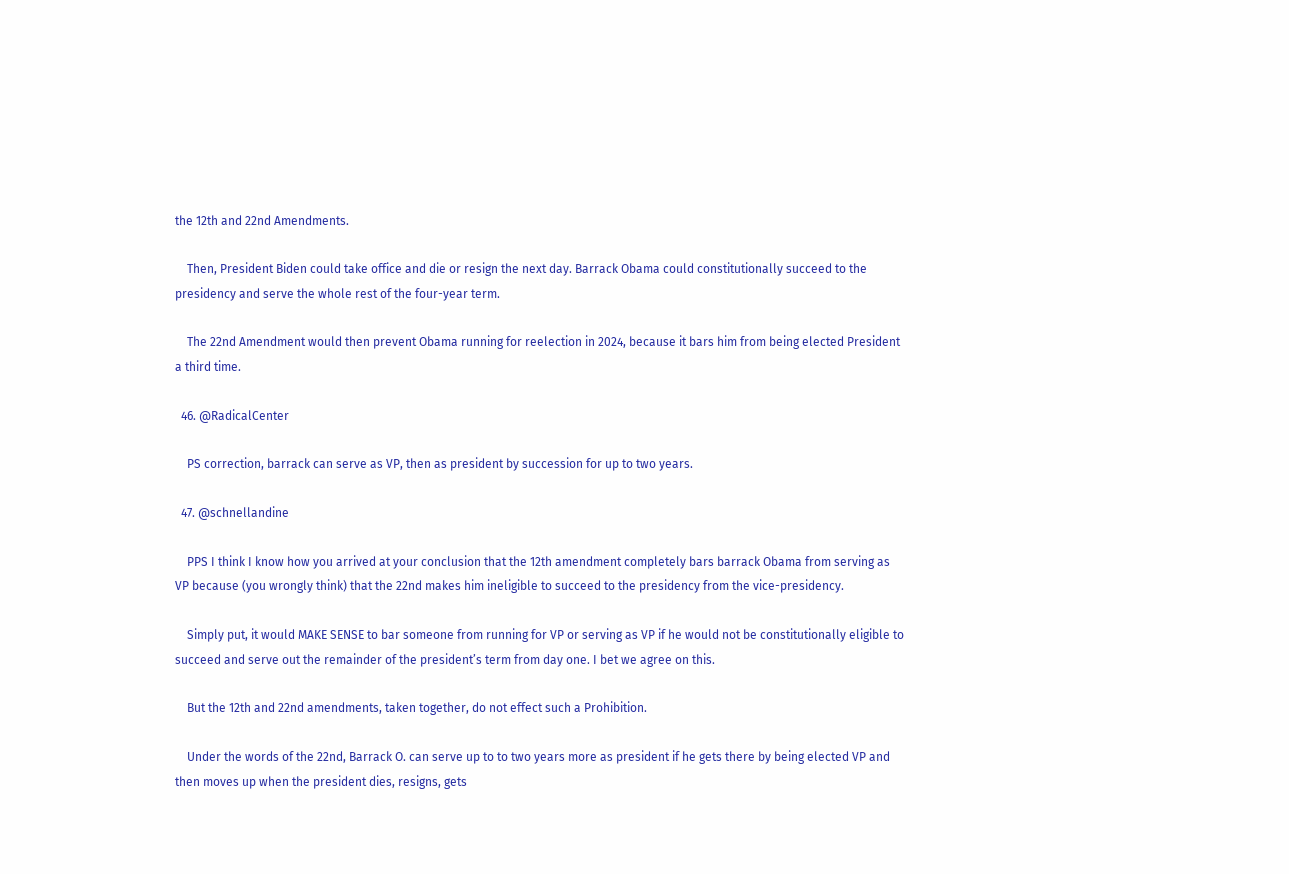the 12th and 22nd Amendments.

    Then, President Biden could take office and die or resign the next day. Barrack Obama could constitutionally succeed to the presidency and serve the whole rest of the four-year term.

    The 22nd Amendment would then prevent Obama running for reelection in 2024, because it bars him from being elected President a third time.

  46. @RadicalCenter

    PS correction, barrack can serve as VP, then as president by succession for up to two years.

  47. @schnellandine

    PPS I think I know how you arrived at your conclusion that the 12th amendment completely bars barrack Obama from serving as VP because (you wrongly think) that the 22nd makes him ineligible to succeed to the presidency from the vice-presidency.

    Simply put, it would MAKE SENSE to bar someone from running for VP or serving as VP if he would not be constitutionally eligible to succeed and serve out the remainder of the president’s term from day one. I bet we agree on this.

    But the 12th and 22nd amendments, taken together, do not effect such a Prohibition.

    Under the words of the 22nd, Barrack O. can serve up to to two years more as president if he gets there by being elected VP and then moves up when the president dies, resigns, gets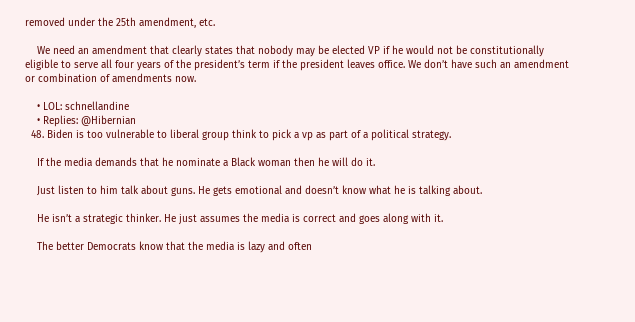removed under the 25th amendment, etc.

    We need an amendment that clearly states that nobody may be elected VP if he would not be constitutionally eligible to serve all four years of the president’s term if the president leaves office. We don’t have such an amendment or combination of amendments now.

    • LOL: schnellandine
    • Replies: @Hibernian
  48. Biden is too vulnerable to liberal group think to pick a vp as part of a political strategy.

    If the media demands that he nominate a Black woman then he will do it.

    Just listen to him talk about guns. He gets emotional and doesn’t know what he is talking about.

    He isn’t a strategic thinker. He just assumes the media is correct and goes along with it.

    The better Democrats know that the media is lazy and often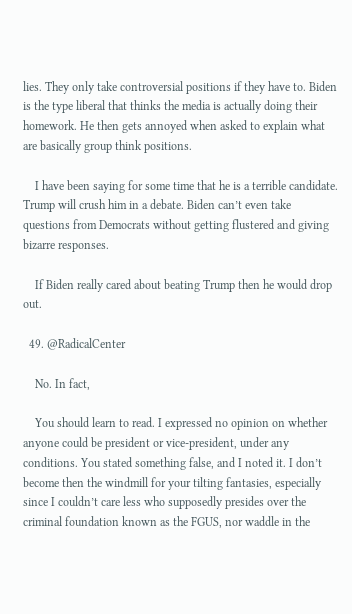lies. They only take controversial positions if they have to. Biden is the type liberal that thinks the media is actually doing their homework. He then gets annoyed when asked to explain what are basically group think positions.

    I have been saying for some time that he is a terrible candidate. Trump will crush him in a debate. Biden can’t even take questions from Democrats without getting flustered and giving bizarre responses.

    If Biden really cared about beating Trump then he would drop out.

  49. @RadicalCenter

    No. In fact,

    You should learn to read. I expressed no opinion on whether anyone could be president or vice-president, under any conditions. You stated something false, and I noted it. I don’t become then the windmill for your tilting fantasies, especially since I couldn’t care less who supposedly presides over the criminal foundation known as the FGUS, nor waddle in the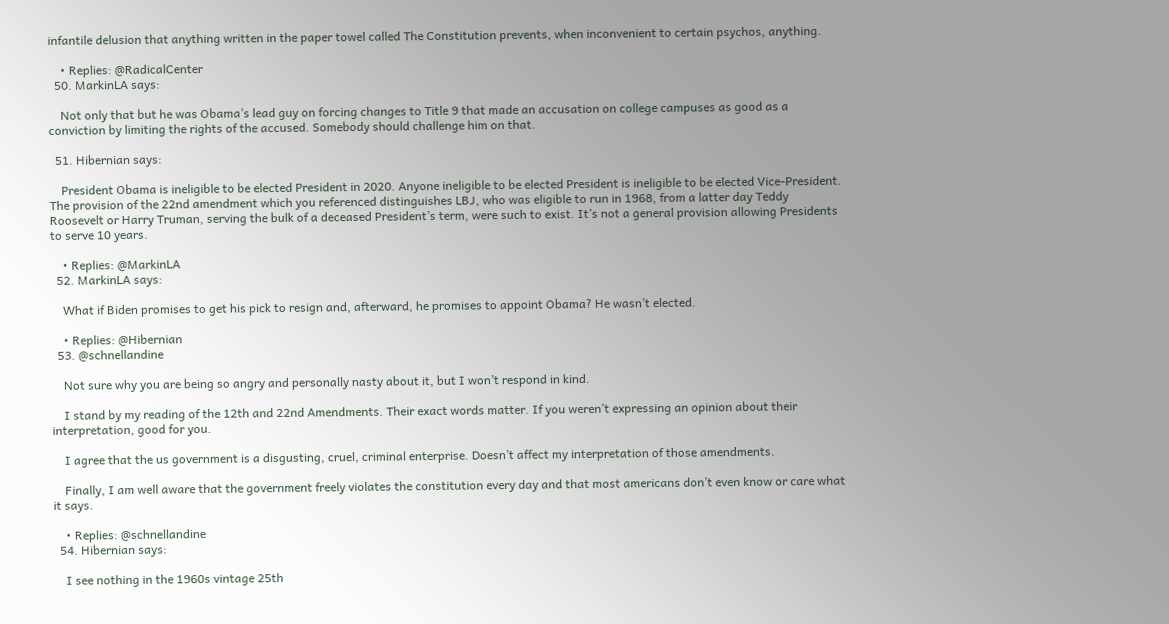infantile delusion that anything written in the paper towel called The Constitution prevents, when inconvenient to certain psychos, anything.

    • Replies: @RadicalCenter
  50. MarkinLA says:

    Not only that but he was Obama’s lead guy on forcing changes to Title 9 that made an accusation on college campuses as good as a conviction by limiting the rights of the accused. Somebody should challenge him on that.

  51. Hibernian says:

    President Obama is ineligible to be elected President in 2020. Anyone ineligible to be elected President is ineligible to be elected Vice-President. The provision of the 22nd amendment which you referenced distinguishes LBJ, who was eligible to run in 1968, from a latter day Teddy Roosevelt or Harry Truman, serving the bulk of a deceased President’s term, were such to exist. It’s not a general provision allowing Presidents to serve 10 years.

    • Replies: @MarkinLA
  52. MarkinLA says:

    What if Biden promises to get his pick to resign and, afterward, he promises to appoint Obama? He wasn’t elected.

    • Replies: @Hibernian
  53. @schnellandine

    Not sure why you are being so angry and personally nasty about it, but I won’t respond in kind.

    I stand by my reading of the 12th and 22nd Amendments. Their exact words matter. If you weren’t expressing an opinion about their interpretation, good for you.

    I agree that the us government is a disgusting, cruel, criminal enterprise. Doesn’t affect my interpretation of those amendments.

    Finally, I am well aware that the government freely violates the constitution every day and that most americans don’t even know or care what it says.

    • Replies: @schnellandine
  54. Hibernian says:

    I see nothing in the 1960s vintage 25th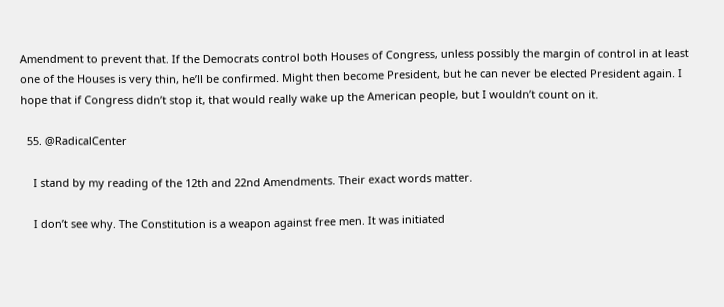Amendment to prevent that. If the Democrats control both Houses of Congress, unless possibly the margin of control in at least one of the Houses is very thin, he’ll be confirmed. Might then become President, but he can never be elected President again. I hope that if Congress didn’t stop it, that would really wake up the American people, but I wouldn’t count on it.

  55. @RadicalCenter

    I stand by my reading of the 12th and 22nd Amendments. Their exact words matter.

    I don’t see why. The Constitution is a weapon against free men. It was initiated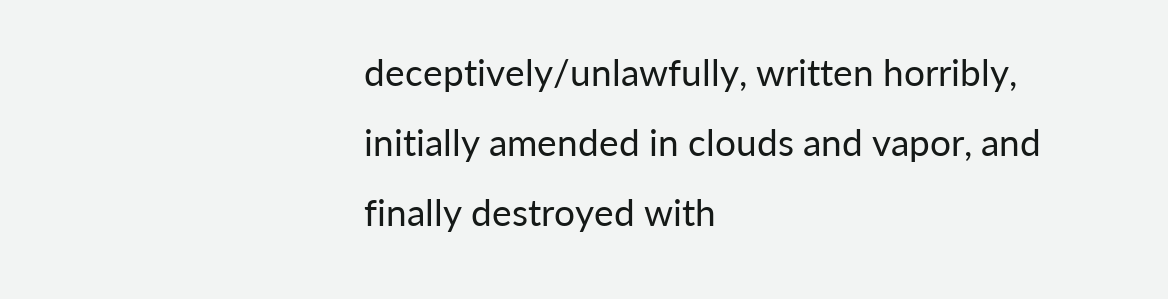deceptively/unlawfully, written horribly, initially amended in clouds and vapor, and finally destroyed with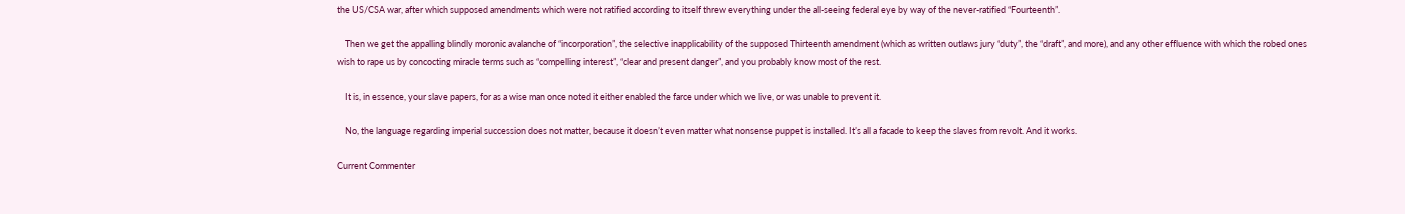the US/CSA war, after which supposed amendments which were not ratified according to itself threw everything under the all-seeing federal eye by way of the never-ratified “Fourteenth”.

    Then we get the appalling blindly moronic avalanche of “incorporation”, the selective inapplicability of the supposed Thirteenth amendment (which as written outlaws jury “duty”, the “draft”, and more), and any other effluence with which the robed ones wish to rape us by concocting miracle terms such as “compelling interest”, “clear and present danger”, and you probably know most of the rest.

    It is, in essence, your slave papers, for as a wise man once noted it either enabled the farce under which we live, or was unable to prevent it.

    No, the language regarding imperial succession does not matter, because it doesn’t even matter what nonsense puppet is installed. It’s all a facade to keep the slaves from revolt. And it works.

Current Commenter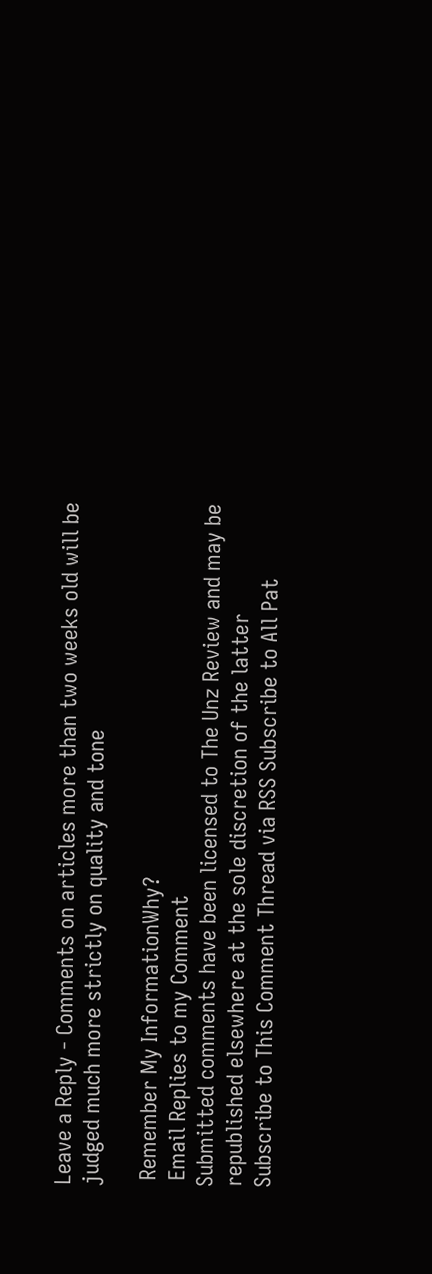Leave a Reply - Comments on articles more than two weeks old will be judged much more strictly on quality and tone

 Remember My InformationWhy?
 Email Replies to my Comment
Submitted comments have been licensed to The Unz Review and may be republished elsewhere at the sole discretion of the latter
Subscribe to This Comment Thread via RSS Subscribe to All Pat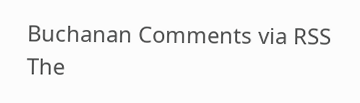Buchanan Comments via RSS
The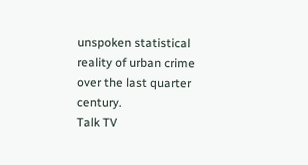unspoken statistical reality of urban crime over the last quarter century.
Talk TV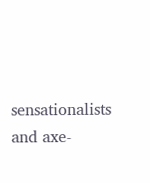sensationalists and axe-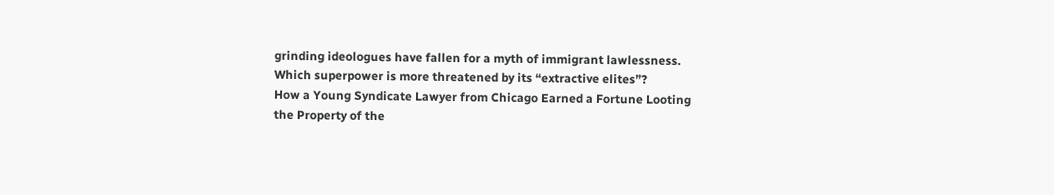grinding ideologues have fallen for a myth of immigrant lawlessness.
Which superpower is more threatened by its “extractive elites”?
How a Young Syndicate Lawyer from Chicago Earned a Fortune Looting the Property of the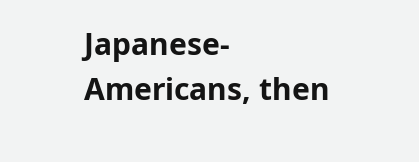Japanese-Americans, then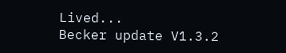Lived...
Becker update V1.3.2